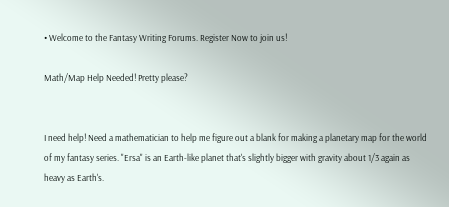• Welcome to the Fantasy Writing Forums. Register Now to join us!

Math/Map Help Needed! Pretty please?


I need help! Need a mathematician to help me figure out a blank for making a planetary map for the world of my fantasy series. "Ersa" is an Earth-like planet that's slightly bigger with gravity about 1/3 again as heavy as Earth's.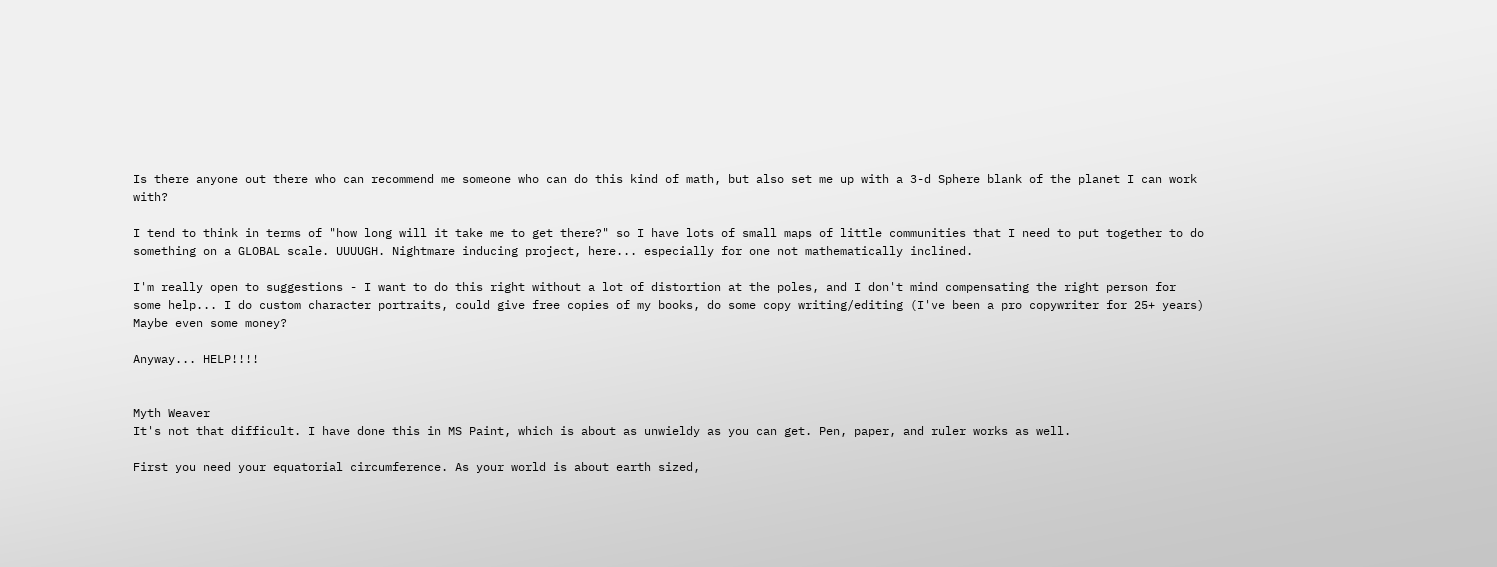Is there anyone out there who can recommend me someone who can do this kind of math, but also set me up with a 3-d Sphere blank of the planet I can work with?

I tend to think in terms of "how long will it take me to get there?" so I have lots of small maps of little communities that I need to put together to do something on a GLOBAL scale. UUUUGH. Nightmare inducing project, here... especially for one not mathematically inclined.

I'm really open to suggestions - I want to do this right without a lot of distortion at the poles, and I don't mind compensating the right person for some help... I do custom character portraits, could give free copies of my books, do some copy writing/editing (I've been a pro copywriter for 25+ years) Maybe even some money?

Anyway... HELP!!!!


Myth Weaver
It's not that difficult. I have done this in MS Paint, which is about as unwieldy as you can get. Pen, paper, and ruler works as well.

First you need your equatorial circumference. As your world is about earth sized,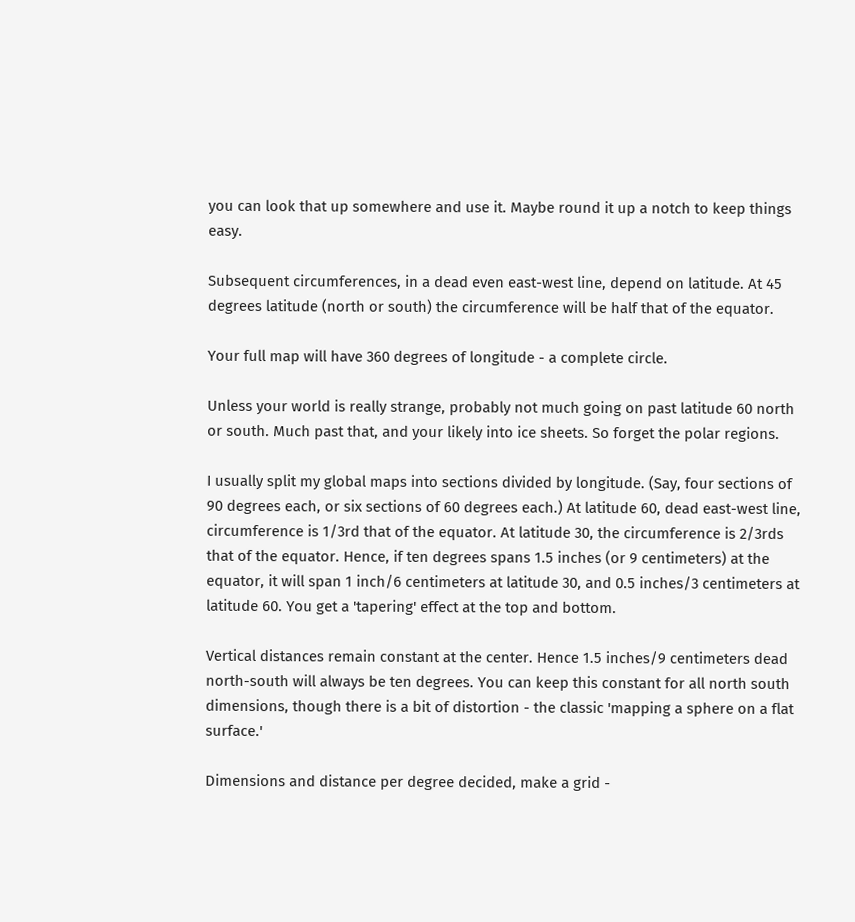you can look that up somewhere and use it. Maybe round it up a notch to keep things easy.

Subsequent circumferences, in a dead even east-west line, depend on latitude. At 45 degrees latitude (north or south) the circumference will be half that of the equator.

Your full map will have 360 degrees of longitude - a complete circle.

Unless your world is really strange, probably not much going on past latitude 60 north or south. Much past that, and your likely into ice sheets. So forget the polar regions.

I usually split my global maps into sections divided by longitude. (Say, four sections of 90 degrees each, or six sections of 60 degrees each.) At latitude 60, dead east-west line, circumference is 1/3rd that of the equator. At latitude 30, the circumference is 2/3rds that of the equator. Hence, if ten degrees spans 1.5 inches (or 9 centimeters) at the equator, it will span 1 inch/6 centimeters at latitude 30, and 0.5 inches/3 centimeters at latitude 60. You get a 'tapering' effect at the top and bottom.

Vertical distances remain constant at the center. Hence 1.5 inches/9 centimeters dead north-south will always be ten degrees. You can keep this constant for all north south dimensions, though there is a bit of distortion - the classic 'mapping a sphere on a flat surface.'

Dimensions and distance per degree decided, make a grid -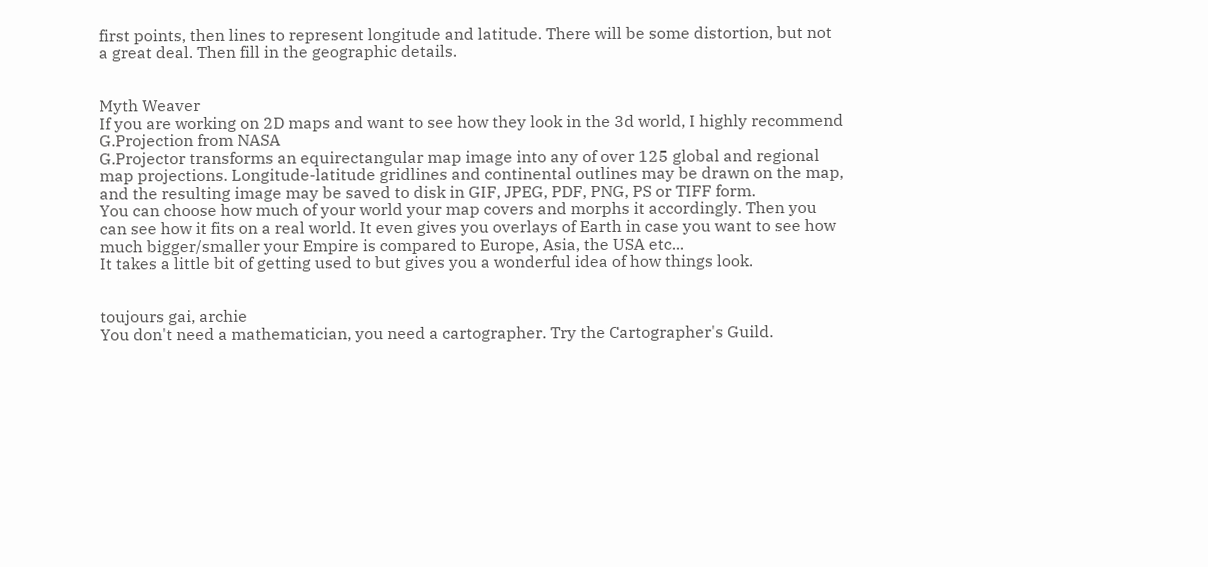first points, then lines to represent longitude and latitude. There will be some distortion, but not a great deal. Then fill in the geographic details.


Myth Weaver
If you are working on 2D maps and want to see how they look in the 3d world, I highly recommend
G.Projection from NASA
G.Projector transforms an equirectangular map image into any of over 125 global and regional map projections. Longitude-latitude gridlines and continental outlines may be drawn on the map, and the resulting image may be saved to disk in GIF, JPEG, PDF, PNG, PS or TIFF form.
You can choose how much of your world your map covers and morphs it accordingly. Then you can see how it fits on a real world. It even gives you overlays of Earth in case you want to see how much bigger/smaller your Empire is compared to Europe, Asia, the USA etc...
It takes a little bit of getting used to but gives you a wonderful idea of how things look.


toujours gai, archie
You don't need a mathematician, you need a cartographer. Try the Cartographer's Guild.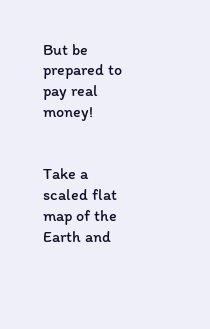But be prepared to pay real money!


Take a scaled flat map of the Earth and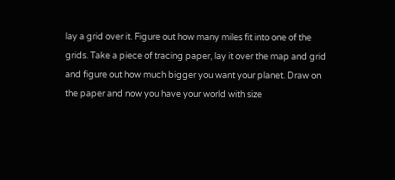lay a grid over it. Figure out how many miles fit into one of the grids. Take a piece of tracing paper, lay it over the map and grid and figure out how much bigger you want your planet. Draw on the paper and now you have your world with size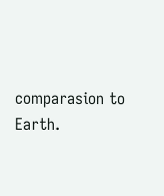comparasion to Earth.